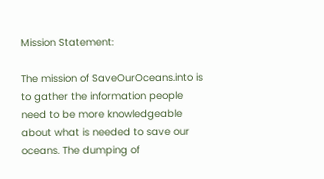Mission Statement:

The mission of SaveOurOceans.into is to gather the information people need to be more knowledgeable about what is needed to save our oceans. The dumping of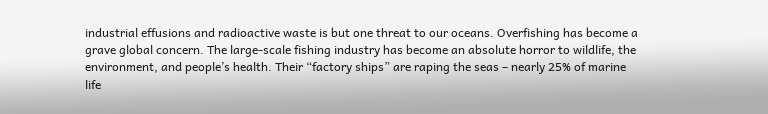industrial effusions and radioactive waste is but one threat to our oceans. Overfishing has become a grave global concern. The large-scale fishing industry has become an absolute horror to wildlife, the environment, and people’s health. Their “factory ships” are raping the seas – nearly 25% of marine life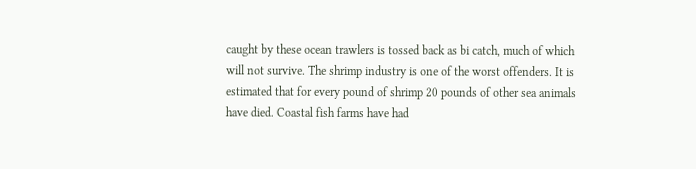caught by these ocean trawlers is tossed back as bi catch, much of which will not survive. The shrimp industry is one of the worst offenders. It is estimated that for every pound of shrimp 20 pounds of other sea animals have died. Coastal fish farms have had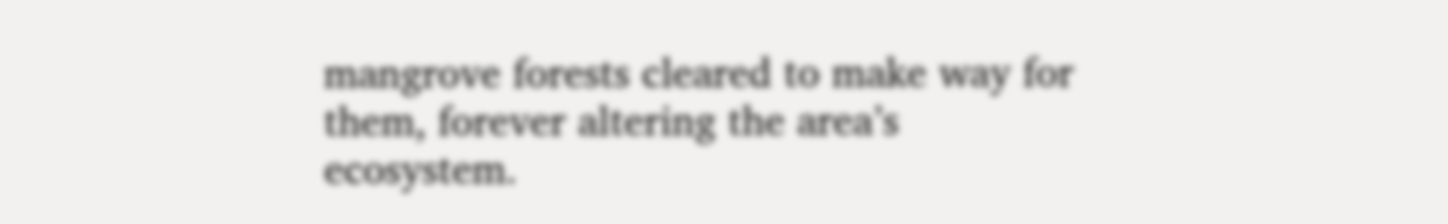mangrove forests cleared to make way for them, forever altering the area’s ecosystem.